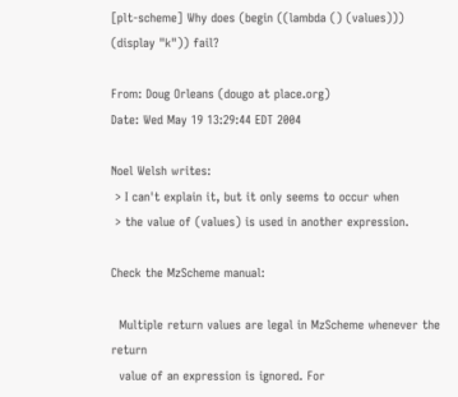[plt-scheme] Why does (begin ((lambda () (values))) (display "k")) fail?

From: Doug Orleans (dougo at place.org)
Date: Wed May 19 13:29:44 EDT 2004

Noel Welsh writes:
 > I can't explain it, but it only seems to occur when
 > the value of (values) is used in another expression.

Check the MzScheme manual:

  Multiple return values are legal in MzScheme whenever the return
  value of an expression is ignored. For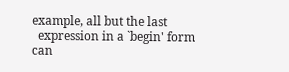example, all but the last
  expression in a `begin' form can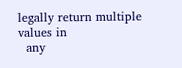legally return multiple values in
  any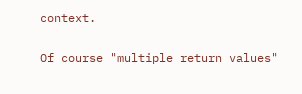context.

Of course "multiple return values"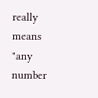really means "any number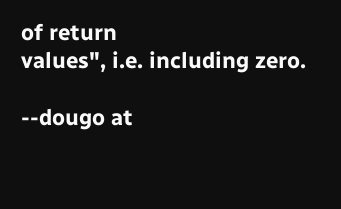of return
values", i.e. including zero.

--dougo at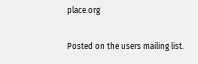place.org

Posted on the users mailing list.